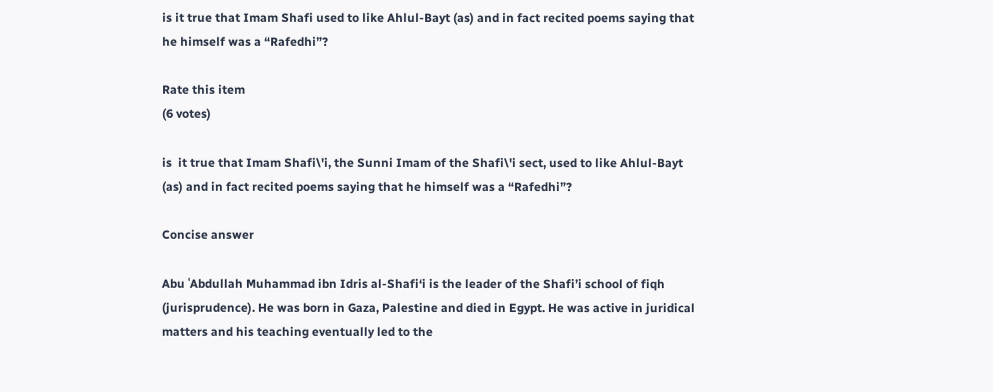is it true that Imam Shafi used to like Ahlul-Bayt (as) and in fact recited poems saying that he himself was a “Rafedhi”?

Rate this item
(6 votes)

is  it true that Imam Shafi\'i, the Sunni Imam of the Shafi\'i sect, used to like Ahlul-Bayt (as) and in fact recited poems saying that he himself was a “Rafedhi”?

Concise answer

Abu ʿAbdullah Muhammad ibn Idris al-Shafi‘i is the leader of the Shafi’i school of fiqh (jurisprudence). He was born in Gaza, Palestine and died in Egypt. He was active in juridical matters and his teaching eventually led to the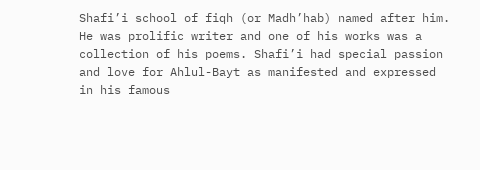Shafi’i school of fiqh (or Madh’hab) named after him. He was prolific writer and one of his works was a collection of his poems. Shafi’i had special passion and love for Ahlul-Bayt as manifested and expressed in his famous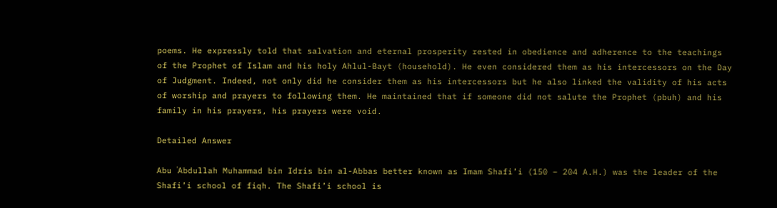poems. He expressly told that salvation and eternal prosperity rested in obedience and adherence to the teachings of the Prophet of Islam and his holy Ahlul-Bayt (household). He even considered them as his intercessors on the Day of Judgment. Indeed, not only did he consider them as his intercessors but he also linked the validity of his acts of worship and prayers to following them. He maintained that if someone did not salute the Prophet (pbuh) and his family in his prayers, his prayers were void.

Detailed Answer

Abu ʿAbdullah Muhammad bin Idris bin al-Abbas better known as Imam Shafi’i (150 – 204 A.H.) was the leader of the Shafi’i school of fiqh. The Shafi’i school is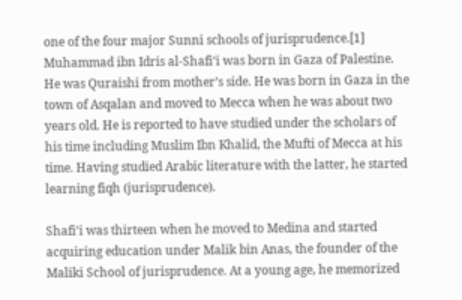one of the four major Sunni schools of jurisprudence.[1] Muhammad ibn Idris al-Shafi‘i was born in Gaza of Palestine. He was Quraishi from mother’s side. He was born in Gaza in the town of Asqalan and moved to Mecca when he was about two years old. He is reported to have studied under the scholars of his time including Muslim Ibn Khalid, the Mufti of Mecca at his time. Having studied Arabic literature with the latter, he started learning fiqh (jurisprudence).

Shafi’i was thirteen when he moved to Medina and started acquiring education under Malik bin Anas, the founder of the Maliki School of jurisprudence. At a young age, he memorized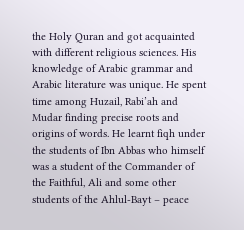the Holy Quran and got acquainted with different religious sciences. His knowledge of Arabic grammar and Arabic literature was unique. He spent time among Huzail, Rabi’ah and Mudar finding precise roots and origins of words. He learnt fiqh under the students of Ibn Abbas who himself was a student of the Commander of the Faithful, Ali and some other students of the Ahlul-Bayt – peace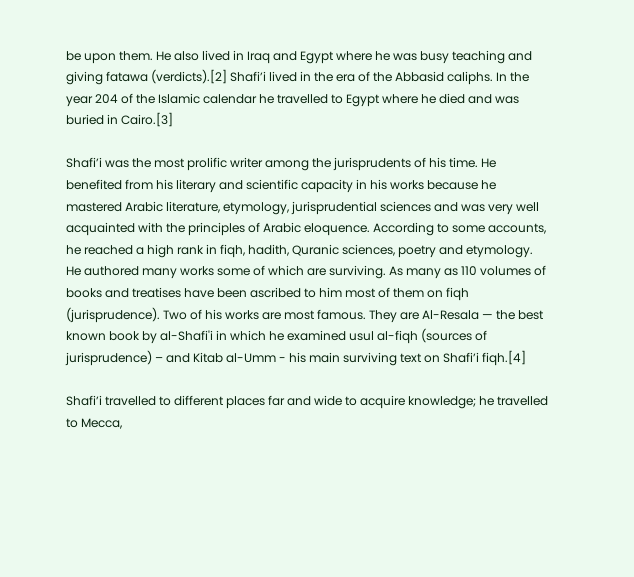be upon them. He also lived in Iraq and Egypt where he was busy teaching and giving fatawa (verdicts).[2] Shafi’i lived in the era of the Abbasid caliphs. In the year 204 of the Islamic calendar he travelled to Egypt where he died and was buried in Cairo.[3]

Shafi’i was the most prolific writer among the jurisprudents of his time. He benefited from his literary and scientific capacity in his works because he mastered Arabic literature, etymology, jurisprudential sciences and was very well acquainted with the principles of Arabic eloquence. According to some accounts, he reached a high rank in fiqh, hadith, Quranic sciences, poetry and etymology. He authored many works some of which are surviving. As many as 110 volumes of books and treatises have been ascribed to him most of them on fiqh (jurisprudence). Two of his works are most famous. They are Al-Resala — the best known book by al-Shafi'i in which he examined usul al-fiqh (sources of jurisprudence) – and Kitab al-Umm - his main surviving text on Shafi’i fiqh.[4]

Shafi’i travelled to different places far and wide to acquire knowledge; he travelled to Mecca,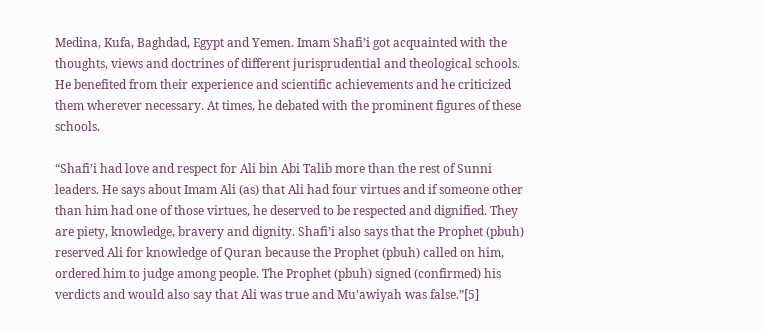Medina, Kufa, Baghdad, Egypt and Yemen. Imam Shafi’i got acquainted with the thoughts, views and doctrines of different jurisprudential and theological schools. He benefited from their experience and scientific achievements and he criticized them wherever necessary. At times, he debated with the prominent figures of these schools.

“Shafi’i had love and respect for Ali bin Abi Talib more than the rest of Sunni leaders. He says about Imam Ali (as) that Ali had four virtues and if someone other than him had one of those virtues, he deserved to be respected and dignified. They are piety, knowledge, bravery and dignity. Shafi’i also says that the Prophet (pbuh) reserved Ali for knowledge of Quran because the Prophet (pbuh) called on him, ordered him to judge among people. The Prophet (pbuh) signed (confirmed) his verdicts and would also say that Ali was true and Mu’awiyah was false.”[5]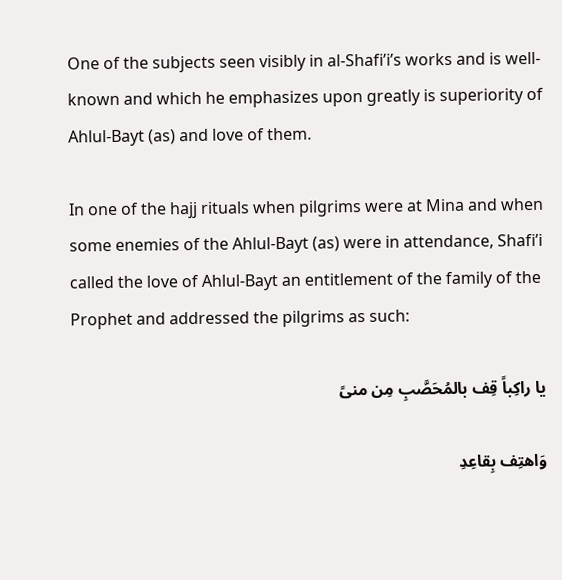One of the subjects seen visibly in al-Shafi’i’s works and is well-known and which he emphasizes upon greatly is superiority of Ahlul-Bayt (as) and love of them.

In one of the hajj rituals when pilgrims were at Mina and when some enemies of the Ahlul-Bayt (as) were in attendance, Shafi’i called the love of Ahlul-Bayt an entitlement of the family of the Prophet and addressed the pilgrims as such:

یا راکِباً قِف بالمُحَصَّبِ مِن منیً

وَاهتِف بِقاعِدِ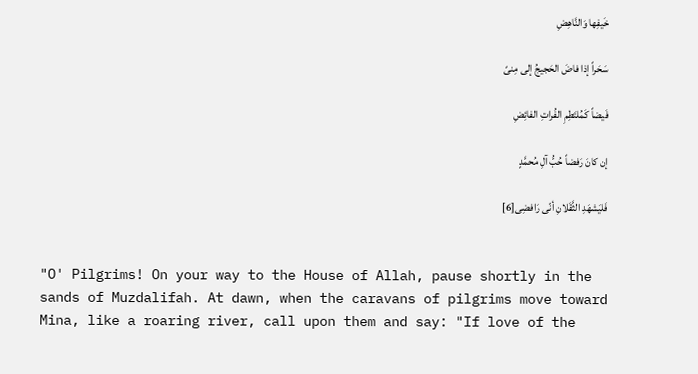خَیفِها وَالنَّاهِضِ

سَحَراً إذا فاضَ الحَجیجُ إلی مِنیً

فَیضاً کَمُلتَطِمِ الفُراتِ الفائِضِ

إن کانَ رَفضاً حُبُّ آلِ مُحمَّدٍ

فَلیَشهَدِ الثَّقَلانِ أنّی رَافضِی[6]


"O' Pilgrims! On your way to the House of Allah, pause shortly in the sands of Muzdalifah. At dawn, when the caravans of pilgrims move toward Mina, like a roaring river, call upon them and say: "If love of the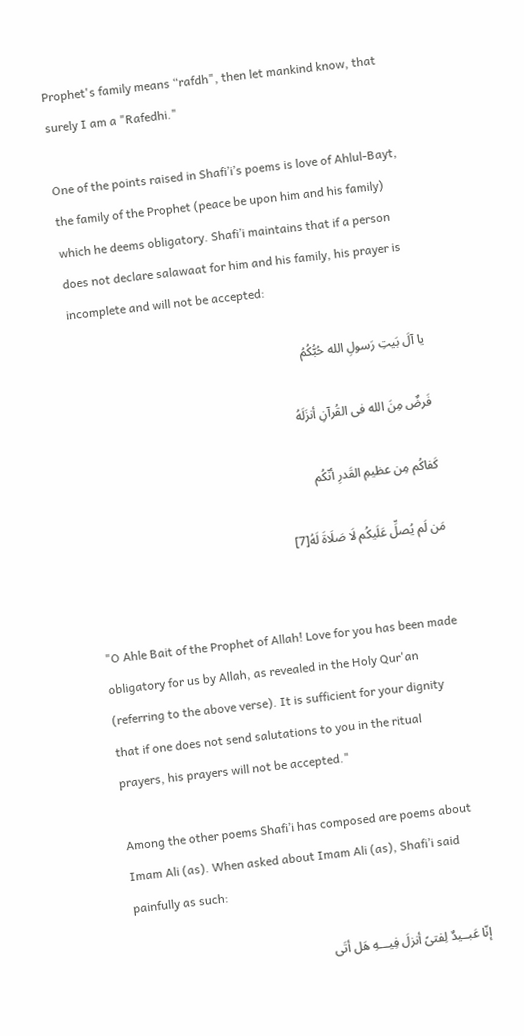Prophet's family means “rafdh", then let mankind know, that surely I am a "Rafedhi."

One of the points raised in Shafi’i’s poems is love of Ahlul-Bayt, the family of the Prophet (peace be upon him and his family) which he deems obligatory. Shafi’i maintains that if a person does not declare salawaat for him and his family, his prayer is incomplete and will not be accepted:

یا آلَ بَیتِ رَسولِ الله حُبُّکُمُ

فَرضٌ مِنَ الله فی القُرآنِ أنزَلَهُ

کَفاکُم مِن عظیمِ القَدرِ أنّکُم

مَن لَم یُصلِّ عَلَیکُم لَا صَلَاةَ لَهُ[7]


"O Ahle Bait of the Prophet of Allah! Love for you has been made obligatory for us by Allah, as revealed in the Holy Qur'an (referring to the above verse). It is sufficient for your dignity that if one does not send salutations to you in the ritual prayers, his prayers will not be accepted."

Among the other poems Shafi’i has composed are poems about Imam Ali (as). When asked about Imam Ali (as), Shafi’i said painfully as such:

إنّا عَبــیدٌ لِفتیً أنزلَ فِیـــهِ هَل أتَی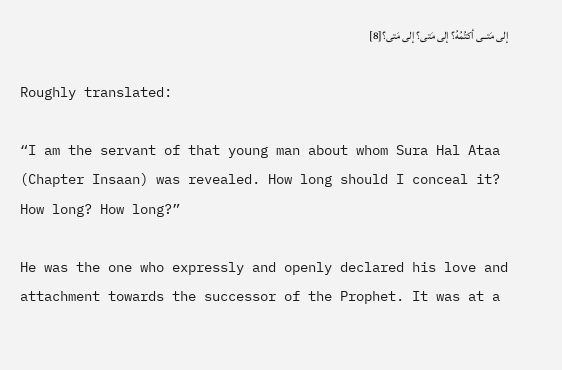إلی مَتــی أکتُمُهُ؟ إلی مَتی؟ إلی مَتی؟[8]

Roughly translated:

“I am the servant of that young man about whom Sura Hal Ataa (Chapter Insaan) was revealed. How long should I conceal it? How long? How long?”

He was the one who expressly and openly declared his love and attachment towards the successor of the Prophet. It was at a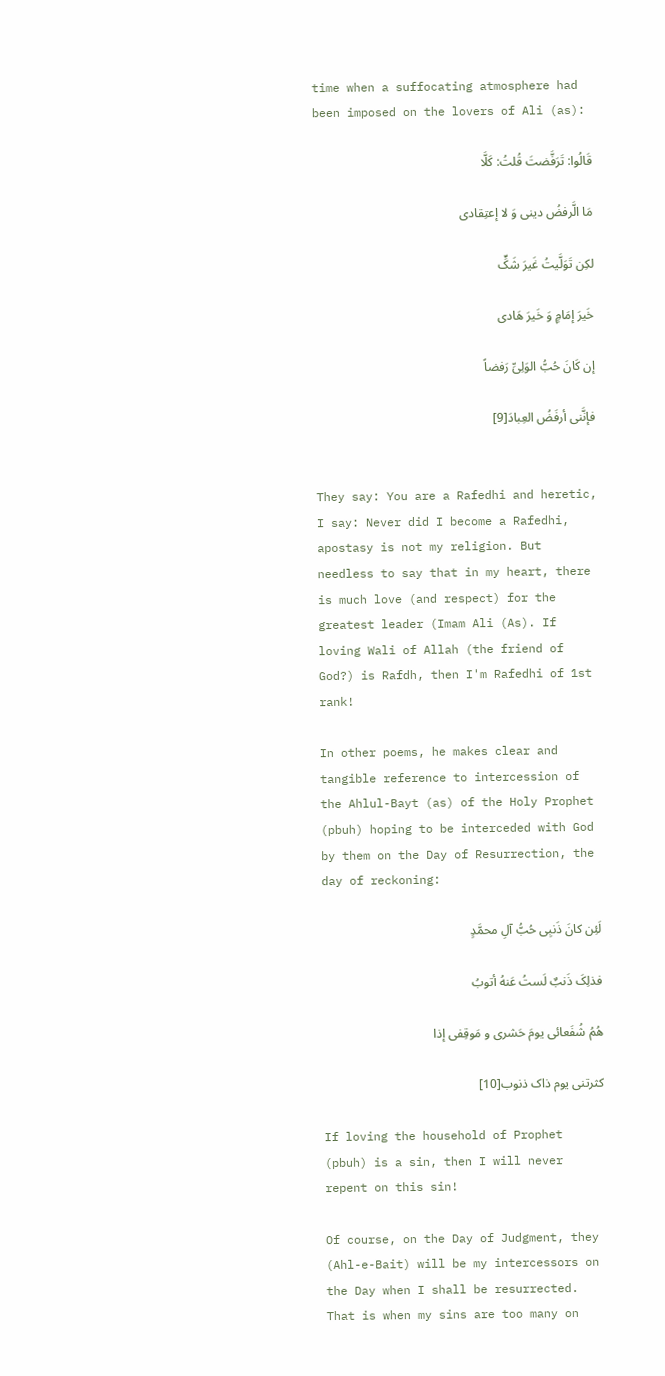time when a suffocating atmosphere had been imposed on the lovers of Ali (as):

قَالُوا: تَرَفَّضتَ قُلتُ: کَلَّا

مَا الَّرفضُ دینی وَ لا إعتِقادی

لکِن تَوَلَّیتُ غَیرَ شَکٍّ

خَیرَ إمَامٍ وَ خَیرَ هَادی

إن کَانَ حُبُّ الوَلِیِّ رَفضاً

فإنَّنی أرفَضُ العِبادَ[9]


They say: You are a Rafedhi and heretic, I say: Never did I become a Rafedhi, apostasy is not my religion. But needless to say that in my heart, there is much love (and respect) for the greatest leader (Imam Ali (As). If loving Wali of Allah (the friend of God?) is Rafdh, then I'm Rafedhi of 1st rank!

In other poems, he makes clear and tangible reference to intercession of the Ahlul-Bayt (as) of the Holy Prophet (pbuh) hoping to be interceded with God by them on the Day of Resurrection, the day of reckoning:

لَئِن کانَ ذَنبِی حُبُّ آلِ محمَّدٍ

فذلِکَ ذَنبٌ لَستُ عَنهُ أتوبُ

هُمُ شُفَعائی یومَ حَشری و مَوقِفی إذا

کثرتنی یوم ذاک ذنوب[10]

If loving the household of Prophet (pbuh) is a sin, then I will never repent on this sin!

Of course, on the Day of Judgment, they (Ahl-e-Bait) will be my intercessors on the Day when I shall be resurrected. That is when my sins are too many on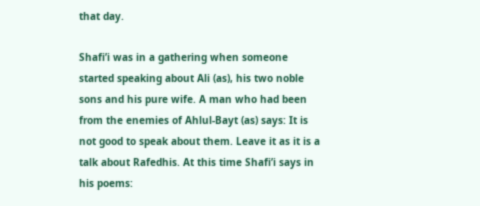that day.

Shafi’i was in a gathering when someone started speaking about Ali (as), his two noble sons and his pure wife. A man who had been from the enemies of Ahlul-Bayt (as) says: It is not good to speak about them. Leave it as it is a talk about Rafedhis. At this time Shafi’i says in his poems: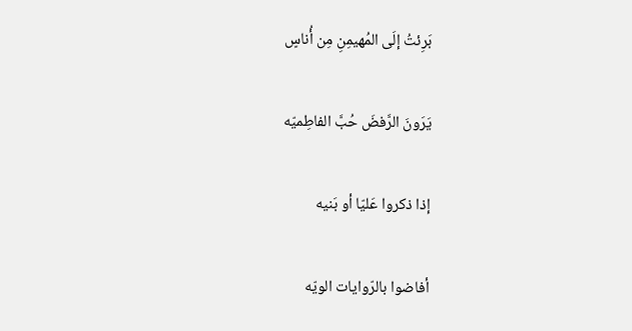بَرِئتُ إلَی المُهیمِنِ مِن أُناسٍ

یَرَونَ الرَّفضَ حُبَّ الفاطِمیّه

إذا ذکروا عَلیّا أو بَنیه

أفاضوا بالرّوایات الویّه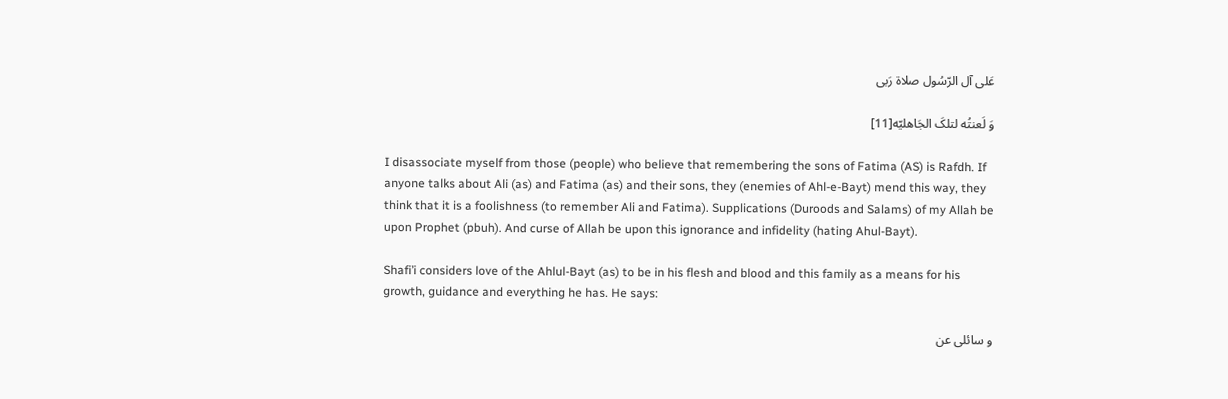عَلی آل الرّسُول صلاة رَبی

وَ لَعنتُه لتلکَ الجَاهلیّه[11]

I disassociate myself from those (people) who believe that remembering the sons of Fatima (AS) is Rafdh. If anyone talks about Ali (as) and Fatima (as) and their sons, they (enemies of Ahl-e-Bayt) mend this way, they think that it is a foolishness (to remember Ali and Fatima). Supplications (Duroods and Salams) of my Allah be upon Prophet (pbuh). And curse of Allah be upon this ignorance and infidelity (hating Ahul-Bayt).

Shafi’i considers love of the Ahlul-Bayt (as) to be in his flesh and blood and this family as a means for his growth, guidance and everything he has. He says:

و سائلی عن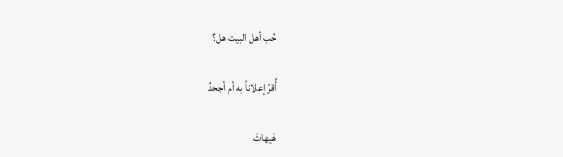حُب أهل البیت هل؟

أُقرّ إعلاناً به أم أجحدُ

هَیهاتَ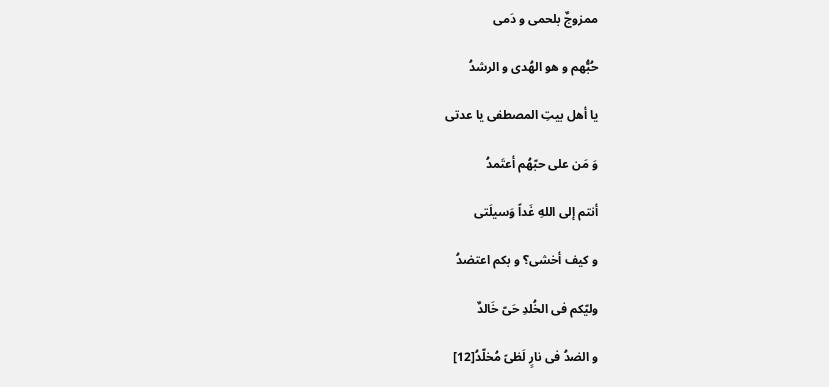ممزوجٌ بلحمی و دَمی

حُبُّهم و هو الهُدی و الرشدُ

یا أهل بیتِ المصطفی یا عدتی

وَ مَن علی حبّهُم أعتَمدُ

أنتم إلی اللهِ غَداً وَسیلَتی

و کیف أخشی؟ و بکم اعتضدُ

ولیّکم فی الخُلدِ حَیّ خَالدٌ

و الضدُ فی نارٍ لَظیً مُخلّدُ[12]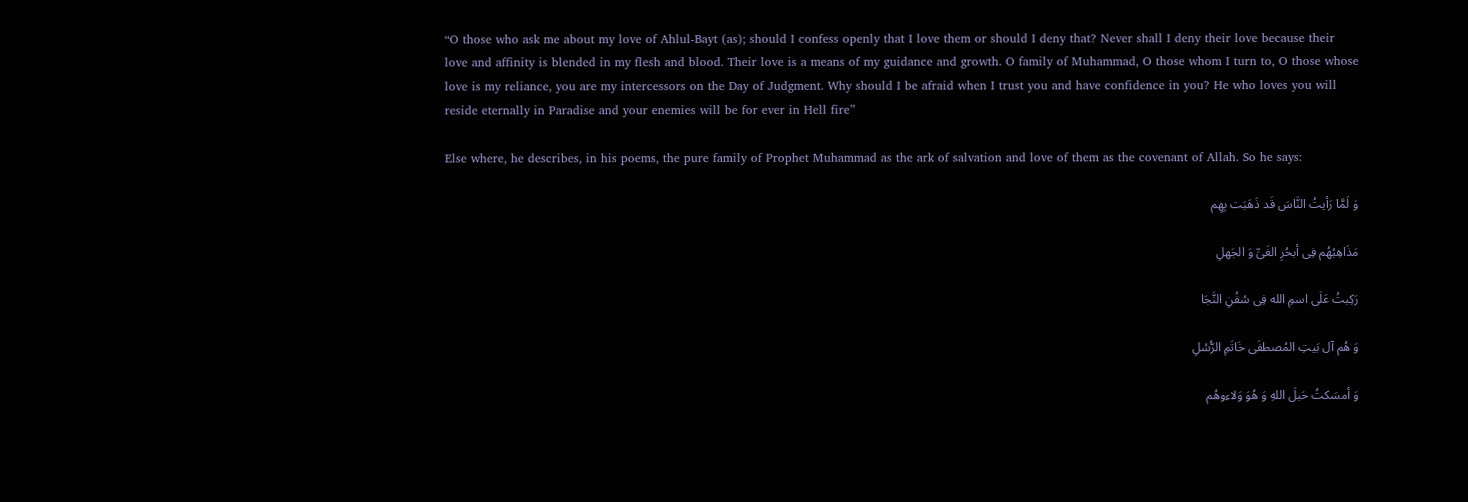“O those who ask me about my love of Ahlul-Bayt (as); should I confess openly that I love them or should I deny that? Never shall I deny their love because their love and affinity is blended in my flesh and blood. Their love is a means of my guidance and growth. O family of Muhammad, O those whom I turn to, O those whose love is my reliance, you are my intercessors on the Day of Judgment. Why should I be afraid when I trust you and have confidence in you? He who loves you will reside eternally in Paradise and your enemies will be for ever in Hell fire”

Else where, he describes, in his poems, the pure family of Prophet Muhammad as the ark of salvation and love of them as the covenant of Allah. So he says:

وَ لَمَّا رَأیتُ النَّاسَ قَد ذَهَبَت بِهِم

مَذَاهِبُهُم فِی أبحُرِ الغَیِّ وَ الجَهلِ

رَکِبتُ عَلَی اسمِ الله فِی سُفُنِ النَّجَا

وَ هُم آل بَیتِ المُصطفَی خَاتَمِ الرُّسُلِ

وَ أمسَکتُ حَبلَ اللهِ وَ هُوَ وَلاءوهُم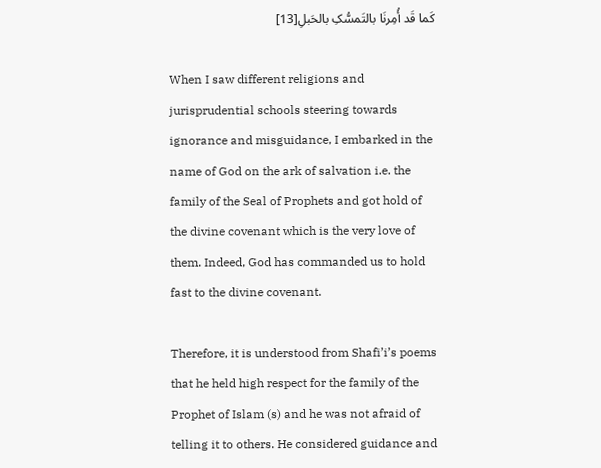کَما قَد أُمِرنَا بالتَمسُّکِ بالحَبلِ[13]

When I saw different religions and jurisprudential schools steering towards ignorance and misguidance, I embarked in the name of God on the ark of salvation i.e. the family of the Seal of Prophets and got hold of the divine covenant which is the very love of them. Indeed, God has commanded us to hold fast to the divine covenant.

Therefore, it is understood from Shafi’i’s poems that he held high respect for the family of the Prophet of Islam (s) and he was not afraid of telling it to others. He considered guidance and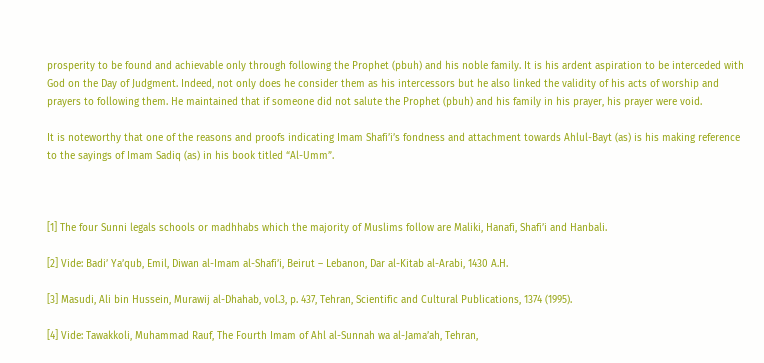prosperity to be found and achievable only through following the Prophet (pbuh) and his noble family. It is his ardent aspiration to be interceded with God on the Day of Judgment. Indeed, not only does he consider them as his intercessors but he also linked the validity of his acts of worship and prayers to following them. He maintained that if someone did not salute the Prophet (pbuh) and his family in his prayer, his prayer were void.

It is noteworthy that one of the reasons and proofs indicating Imam Shafi’i’s fondness and attachment towards Ahlul-Bayt (as) is his making reference to the sayings of Imam Sadiq (as) in his book titled “Al-Umm”.



[1] The four Sunni legals schools or madhhabs which the majority of Muslims follow are Maliki, Hanafi, Shafi’i and Hanbali.

[2] Vide: Badi’ Ya’qub, Emil, Diwan al-Imam al-Shafi’i, Beirut – Lebanon, Dar al-Kitab al-Arabi, 1430 A.H.

[3] Masudi, Ali bin Hussein, Murawij al-Dhahab, vol.3, p. 437, Tehran, Scientific and Cultural Publications, 1374 (1995).

[4] Vide: Tawakkoli, Muhammad Rauf, The Fourth Imam of Ahl al-Sunnah wa al-Jama’ah, Tehran,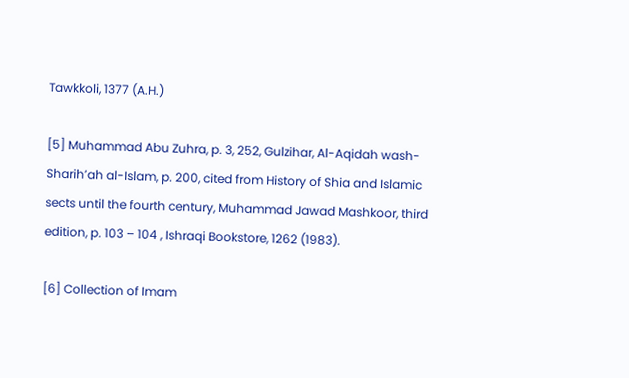Tawkkoli, 1377 (A.H.)

[5] Muhammad Abu Zuhra, p. 3, 252, Gulzihar, Al-Aqidah wash-Sharih’ah al-Islam, p. 200, cited from History of Shia and Islamic sects until the fourth century, Muhammad Jawad Mashkoor, third edition, p. 103 – 104 , Ishraqi Bookstore, 1262 (1983).

[6] Collection of Imam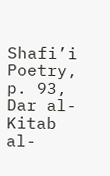Shafi’i Poetry, p. 93, Dar al-Kitab al-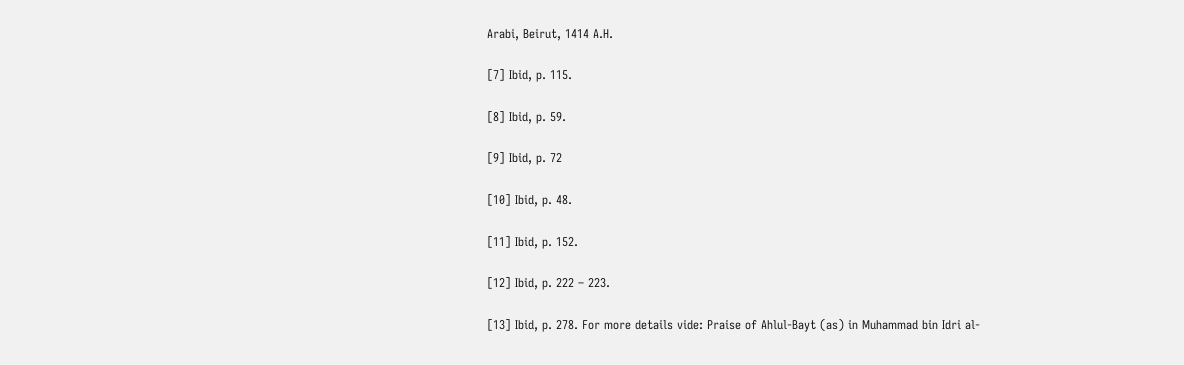Arabi, Beirut, 1414 A.H.

[7] Ibid, p. 115.

[8] Ibid, p. 59.

[9] Ibid, p. 72

[10] Ibid, p. 48.

[11] Ibid, p. 152.

[12] Ibid, p. 222 – 223.

[13] Ibid, p. 278. For more details vide: Praise of Ahlul-Bayt (as) in Muhammad bin Idri al-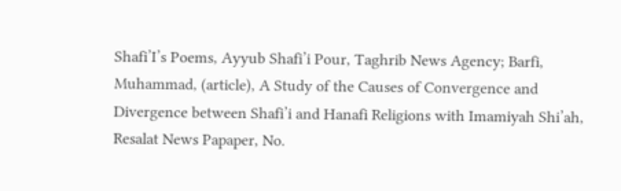Shafi’I’s Poems, Ayyub Shafi’i Pour, Taghrib News Agency; Barfi, Muhammad, (article), A Study of the Causes of Convergence and Divergence between Shafi’i and Hanafi Religions with Imamiyah Shi’ah, Resalat News Papaper, No.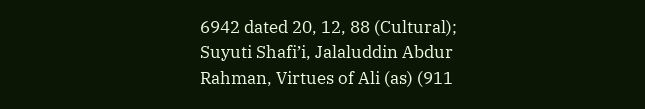6942 dated 20, 12, 88 (Cultural); Suyuti Shafi’i, Jalaluddin Abdur Rahman, Virtues of Ali (as) (911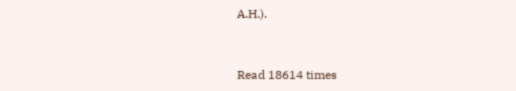A.H.).


Read 18614 times